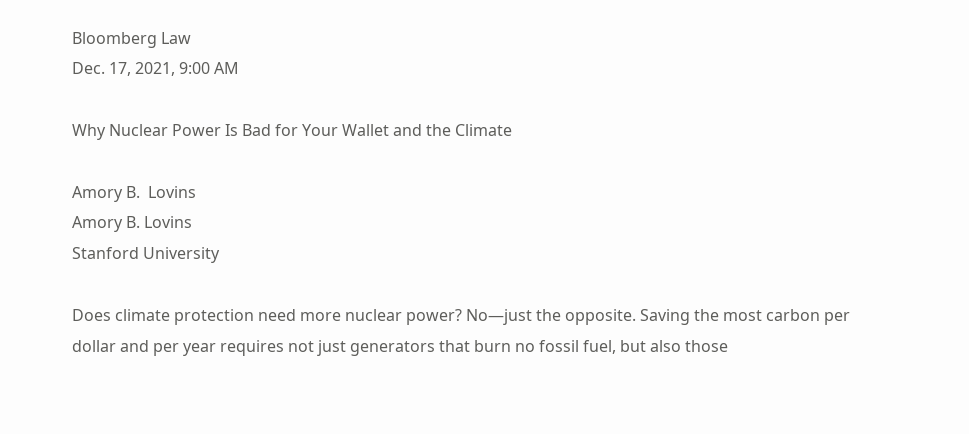Bloomberg Law
Dec. 17, 2021, 9:00 AM

Why Nuclear Power Is Bad for Your Wallet and the Climate

Amory B.  Lovins
Amory B. Lovins
Stanford University

Does climate protection need more nuclear power? No—just the opposite. Saving the most carbon per dollar and per year requires not just generators that burn no fossil fuel, but also those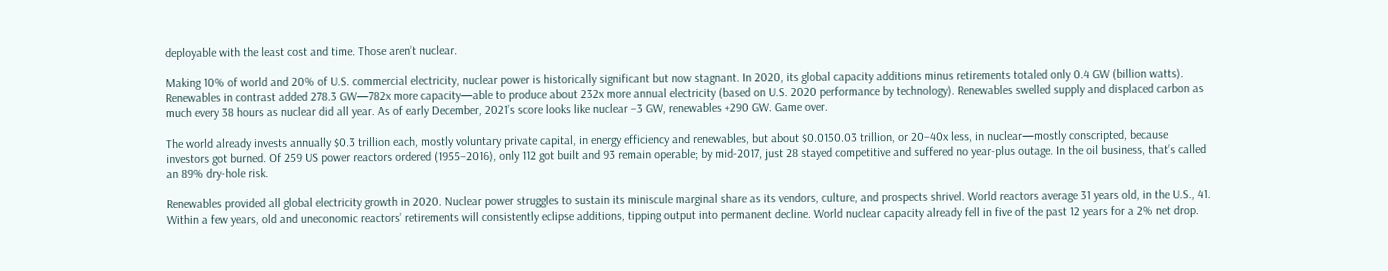deployable with the least cost and time. Those aren’t nuclear.

Making 10% of world and 20% of U.S. commercial electricity, nuclear power is historically significant but now stagnant. In 2020, its global capacity additions minus retirements totaled only 0.4 GW (billion watts). Renewables in contrast added 278.3 GW—782x more capacity—able to produce about 232x more annual electricity (based on U.S. 2020 performance by technology). Renewables swelled supply and displaced carbon as much every 38 hours as nuclear did all year. As of early December, 2021’s score looks like nuclear –3 GW, renewables +290 GW. Game over.

The world already invests annually $0.3 trillion each, mostly voluntary private capital, in energy efficiency and renewables, but about $0.0150.03 trillion, or 20–40x less, in nuclear—mostly conscripted, because investors got burned. Of 259 US power reactors ordered (1955–2016), only 112 got built and 93 remain operable; by mid-2017, just 28 stayed competitive and suffered no year-plus outage. In the oil business, that’s called an 89% dry-hole risk.

Renewables provided all global electricity growth in 2020. Nuclear power struggles to sustain its miniscule marginal share as its vendors, culture, and prospects shrivel. World reactors average 31 years old, in the U.S., 41. Within a few years, old and uneconomic reactors’ retirements will consistently eclipse additions, tipping output into permanent decline. World nuclear capacity already fell in five of the past 12 years for a 2% net drop.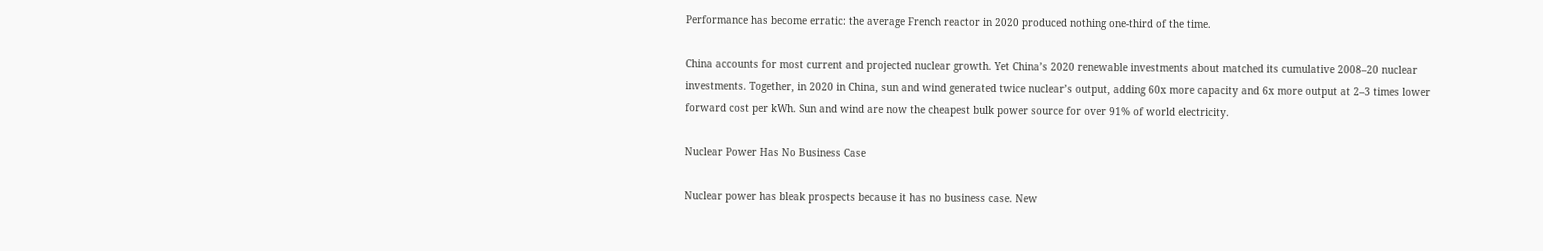Performance has become erratic: the average French reactor in 2020 produced nothing one-third of the time.

China accounts for most current and projected nuclear growth. Yet China’s 2020 renewable investments about matched its cumulative 2008–20 nuclear investments. Together, in 2020 in China, sun and wind generated twice nuclear’s output, adding 60x more capacity and 6x more output at 2–3 times lower forward cost per kWh. Sun and wind are now the cheapest bulk power source for over 91% of world electricity.

Nuclear Power Has No Business Case

Nuclear power has bleak prospects because it has no business case. New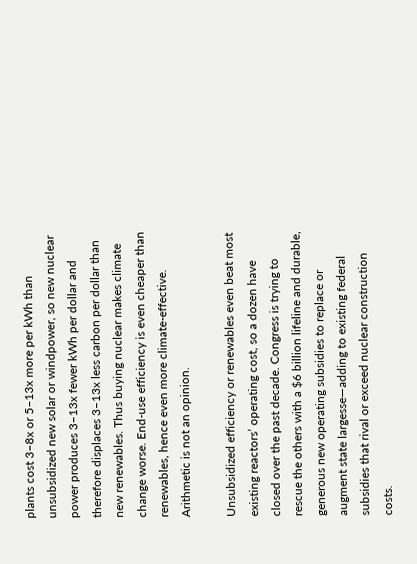plants cost 3–8x or 5–13x more per kWh than unsubsidized new solar or windpower, so new nuclear power produces 3–13x fewer kWh per dollar and therefore displaces 3–13x less carbon per dollar than new renewables. Thus buying nuclear makes climate change worse. End-use efficiency is even cheaper than renewables, hence even more climate-effective. Arithmetic is not an opinion.

Unsubsidized efficiency or renewables even beat most existing reactors’ operating cost, so a dozen have closed over the past decade. Congress is trying to rescue the others with a $6 billion lifeline and durable, generous new operating subsidies to replace or augment state largesse—adding to existing federal subsidies that rival or exceed nuclear construction costs.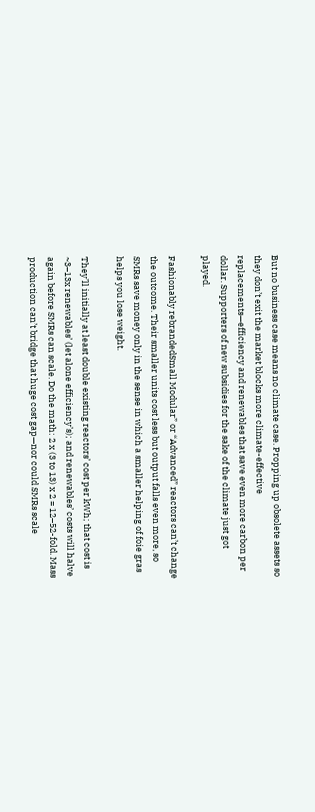But no business case means no climate case. Propping up obsolete assets so they don’t exit the market blocks more climate-effective replacements—efficiency and renewables that save even more carbon per dollar. Supporters of new subsidies for the sake of the climate just got played.

Fashionably rebrandedSmall Modular” or “Advanced” reactors can’t change the outcome. Their smaller units cost less but output falls even more, so SMRs save money only in the sense in which a smaller helping of foie gras helps you lose weight.

They’ll initially at least double existing reactors’ cost per kWh; that cost is ~3–13x renewables’ (let alone efficiency’s); and renewables’ costs will halve again before SMRs can scale. Do the math: 2 x (3 to 13) x 2 = 12–52-fold. Mass production can’t bridge that huge cost gap—nor could SMRs scale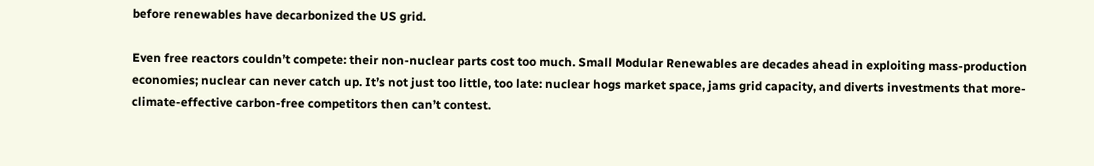before renewables have decarbonized the US grid.

Even free reactors couldn’t compete: their non-nuclear parts cost too much. Small Modular Renewables are decades ahead in exploiting mass-production economies; nuclear can never catch up. It’s not just too little, too late: nuclear hogs market space, jams grid capacity, and diverts investments that more-climate-effective carbon-free competitors then can’t contest.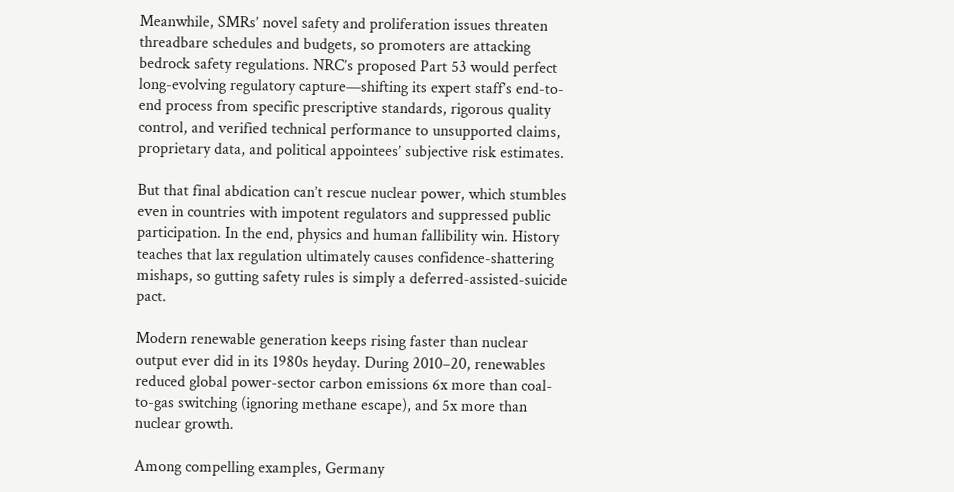Meanwhile, SMRs’ novel safety and proliferation issues threaten threadbare schedules and budgets, so promoters are attacking bedrock safety regulations. NRC’s proposed Part 53 would perfect long-evolving regulatory capture—shifting its expert staff’s end-to-end process from specific prescriptive standards, rigorous quality control, and verified technical performance to unsupported claims, proprietary data, and political appointees’ subjective risk estimates.

But that final abdication can’t rescue nuclear power, which stumbles even in countries with impotent regulators and suppressed public participation. In the end, physics and human fallibility win. History teaches that lax regulation ultimately causes confidence-shattering mishaps, so gutting safety rules is simply a deferred-assisted-suicide pact.

Modern renewable generation keeps rising faster than nuclear output ever did in its 1980s heyday. During 2010–20, renewables reduced global power-sector carbon emissions 6x more than coal-to-gas switching (ignoring methane escape), and 5x more than nuclear growth.

Among compelling examples, Germany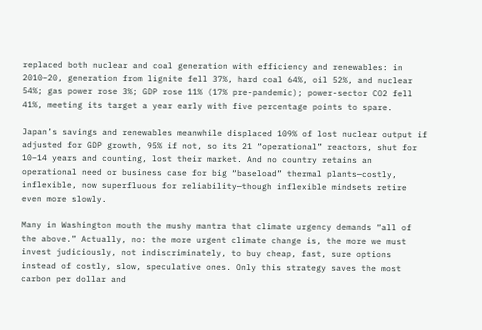replaced both nuclear and coal generation with efficiency and renewables: in 2010–20, generation from lignite fell 37%, hard coal 64%, oil 52%, and nuclear 54%; gas power rose 3%; GDP rose 11% (17% pre-pandemic); power-sector CO2 fell 41%, meeting its target a year early with five percentage points to spare.

Japan’s savings and renewables meanwhile displaced 109% of lost nuclear output if adjusted for GDP growth, 95% if not, so its 21 “operational” reactors, shut for 10–14 years and counting, lost their market. And no country retains an operational need or business case for big “baseload” thermal plants—costly, inflexible, now superfluous for reliability—though inflexible mindsets retire even more slowly.

Many in Washington mouth the mushy mantra that climate urgency demands “all of the above.” Actually, no: the more urgent climate change is, the more we must invest judiciously, not indiscriminately, to buy cheap, fast, sure options instead of costly, slow, speculative ones. Only this strategy saves the most carbon per dollar and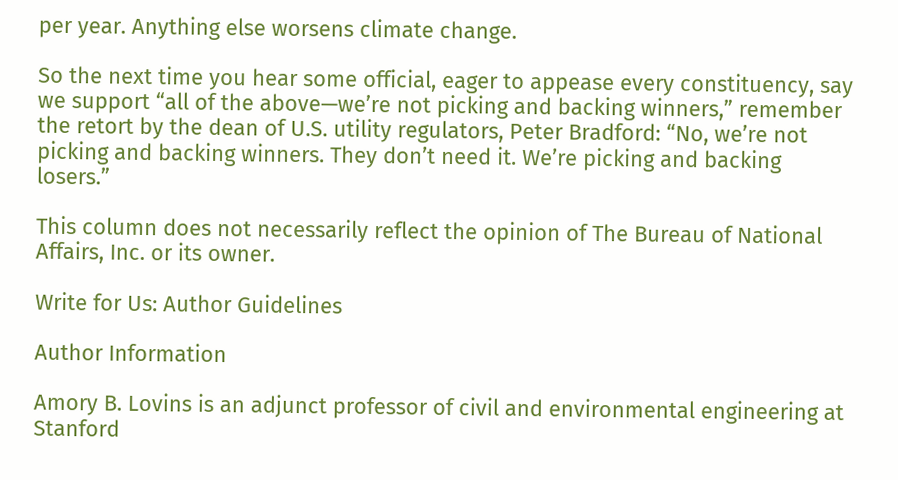per year. Anything else worsens climate change.

So the next time you hear some official, eager to appease every constituency, say we support “all of the above—we’re not picking and backing winners,” remember the retort by the dean of U.S. utility regulators, Peter Bradford: “No, we’re not picking and backing winners. They don’t need it. We’re picking and backing losers.”

This column does not necessarily reflect the opinion of The Bureau of National Affairs, Inc. or its owner.

Write for Us: Author Guidelines

Author Information

Amory B. Lovins is an adjunct professor of civil and environmental engineering at Stanford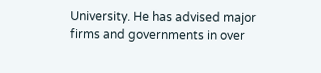University. He has advised major firms and governments in over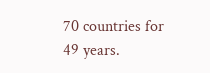70 countries for 49 years.